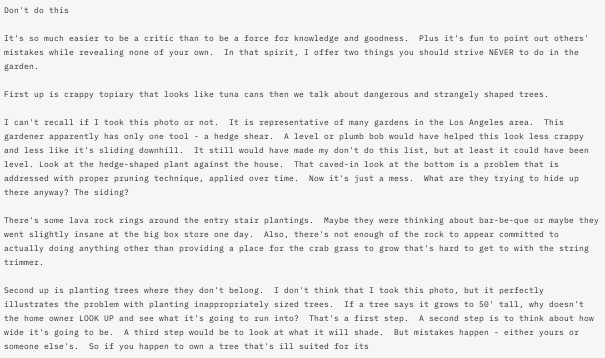Don't do this

It's so much easier to be a critic than to be a force for knowledge and goodness.  Plus it's fun to point out others' mistakes while revealing none of your own.  In that spirit, I offer two things you should strive NEVER to do in the garden.

First up is crappy topiary that looks like tuna cans then we talk about dangerous and strangely shaped trees.

I can't recall if I took this photo or not.  It is representative of many gardens in the Los Angeles area.  This gardener apparently has only one tool - a hedge shear.  A level or plumb bob would have helped this look less crappy and less like it's sliding downhill.  It still would have made my don't do this list, but at least it could have been level. Look at the hedge-shaped plant against the house.  That caved-in look at the bottom is a problem that is addressed with proper pruning technique, applied over time.  Now it's just a mess.  What are they trying to hide up there anyway? The siding?

There's some lava rock rings around the entry stair plantings.  Maybe they were thinking about bar-be-que or maybe they went slightly insane at the big box store one day.  Also, there's not enough of the rock to appear committed to actually doing anything other than providing a place for the crab grass to grow that's hard to get to with the string trimmer.

Second up is planting trees where they don't belong.  I don't think that I took this photo, but it perfectly illustrates the problem with planting inappropriately sized trees.  If a tree says it grows to 50' tall, why doesn't the home owner LOOK UP and see what it's going to run into?  That's a first step.  A second step is to think about how wide it's going to be.  A third step would be to look at what it will shade.  But mistakes happen - either yours or someone else's.  So if you happen to own a tree that's ill suited for its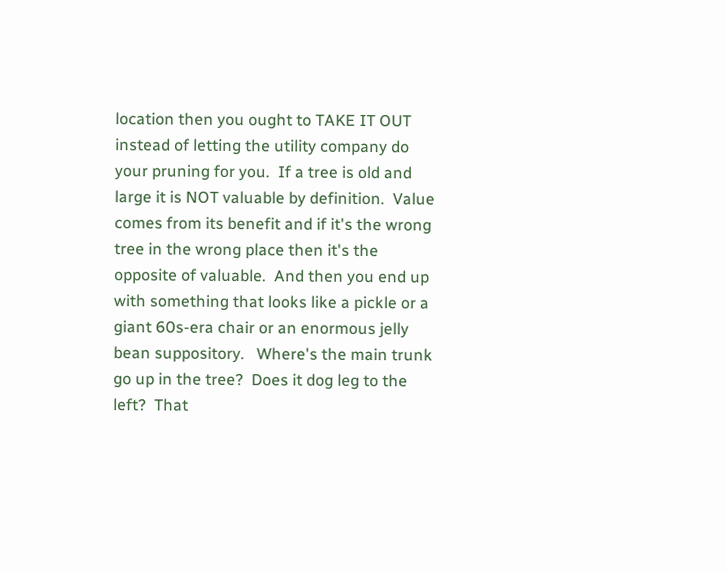location then you ought to TAKE IT OUT instead of letting the utility company do your pruning for you.  If a tree is old and large it is NOT valuable by definition.  Value comes from its benefit and if it's the wrong tree in the wrong place then it's the opposite of valuable.  And then you end up with something that looks like a pickle or a giant 60s-era chair or an enormous jelly bean suppository.   Where's the main trunk go up in the tree?  Does it dog leg to the left?  That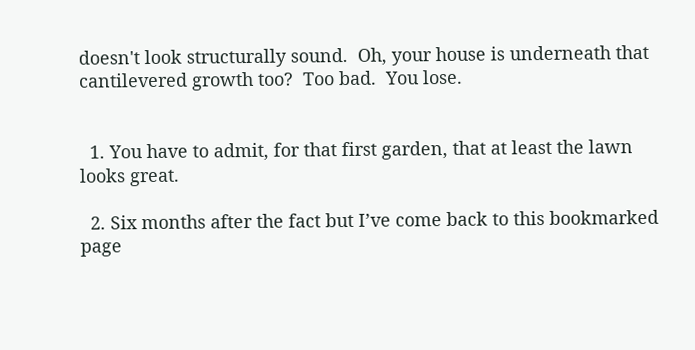doesn't look structurally sound.  Oh, your house is underneath that cantilevered growth too?  Too bad.  You lose.


  1. You have to admit, for that first garden, that at least the lawn looks great.

  2. Six months after the fact but I’ve come back to this bookmarked page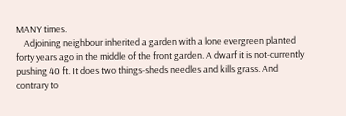MANY times.
    Adjoining neighbour inherited a garden with a lone evergreen planted forty years ago in the middle of the front garden. A dwarf it is not-currently pushing 40 ft. It does two things-sheds needles and kills grass. And contrary to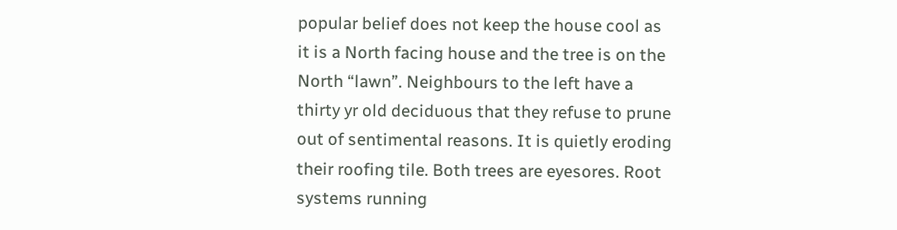popular belief does not keep the house cool as it is a North facing house and the tree is on the North “lawn”. Neighbours to the left have a thirty yr old deciduous that they refuse to prune out of sentimental reasons. It is quietly eroding their roofing tile. Both trees are eyesores. Root systems running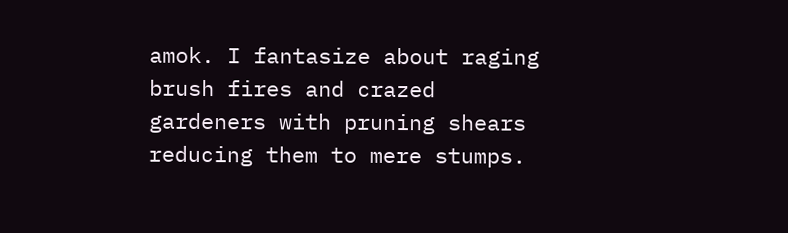amok. I fantasize about raging brush fires and crazed gardeners with pruning shears reducing them to mere stumps.